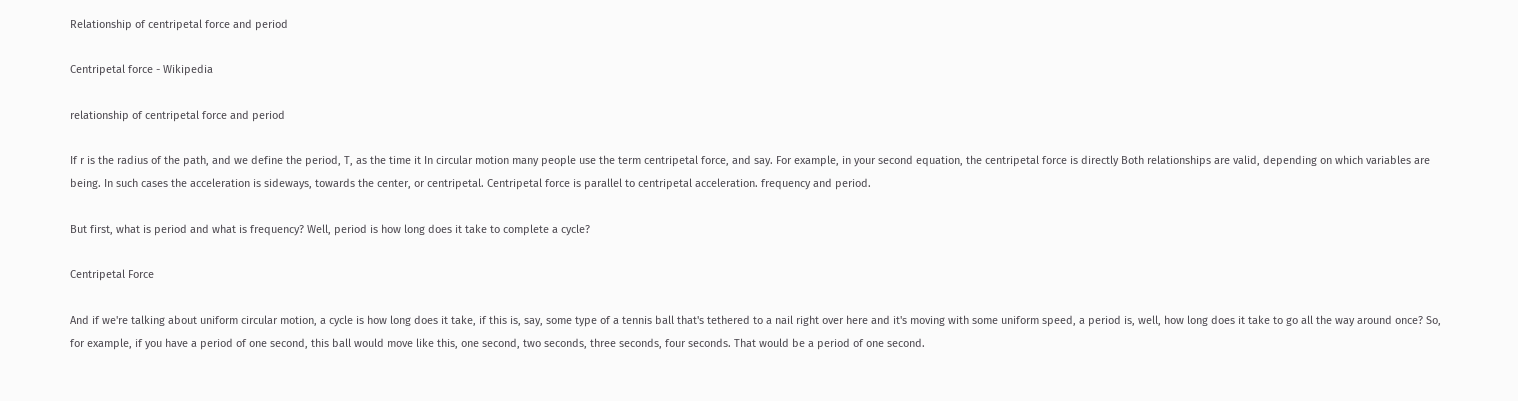Relationship of centripetal force and period

Centripetal force - Wikipedia

relationship of centripetal force and period

If r is the radius of the path, and we define the period, T, as the time it In circular motion many people use the term centripetal force, and say. For example, in your second equation, the centripetal force is directly Both relationships are valid, depending on which variables are being. In such cases the acceleration is sideways, towards the center, or centripetal. Centripetal force is parallel to centripetal acceleration. frequency and period.

But first, what is period and what is frequency? Well, period is how long does it take to complete a cycle?

Centripetal Force

And if we're talking about uniform circular motion, a cycle is how long does it take, if this is, say, some type of a tennis ball that's tethered to a nail right over here and it's moving with some uniform speed, a period is, well, how long does it take to go all the way around once? So, for example, if you have a period of one second, this ball would move like this, one second, two seconds, three seconds, four seconds. That would be a period of one second.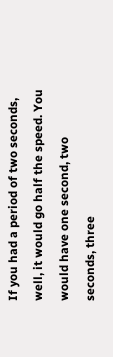If you had a period of two seconds, well, it would go half the speed. You would have one second, two seconds, three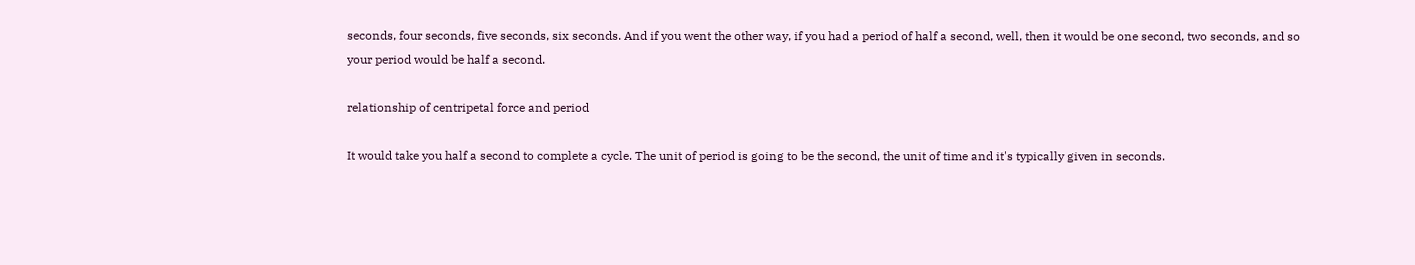seconds, four seconds, five seconds, six seconds. And if you went the other way, if you had a period of half a second, well, then it would be one second, two seconds, and so your period would be half a second.

relationship of centripetal force and period

It would take you half a second to complete a cycle. The unit of period is going to be the second, the unit of time and it's typically given in seconds.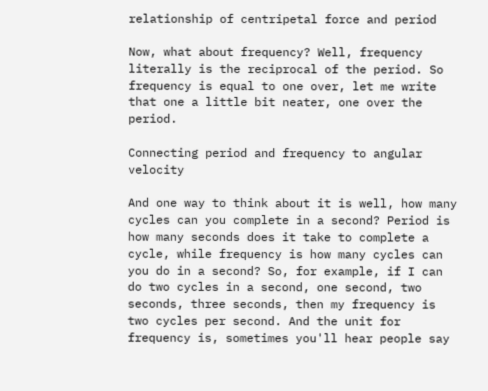relationship of centripetal force and period

Now, what about frequency? Well, frequency literally is the reciprocal of the period. So frequency is equal to one over, let me write that one a little bit neater, one over the period.

Connecting period and frequency to angular velocity

And one way to think about it is well, how many cycles can you complete in a second? Period is how many seconds does it take to complete a cycle, while frequency is how many cycles can you do in a second? So, for example, if I can do two cycles in a second, one second, two seconds, three seconds, then my frequency is two cycles per second. And the unit for frequency is, sometimes you'll hear people say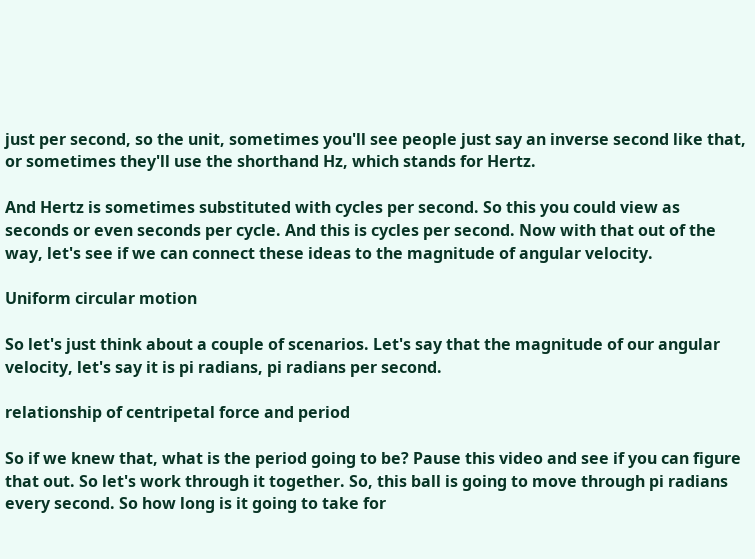just per second, so the unit, sometimes you'll see people just say an inverse second like that, or sometimes they'll use the shorthand Hz, which stands for Hertz.

And Hertz is sometimes substituted with cycles per second. So this you could view as seconds or even seconds per cycle. And this is cycles per second. Now with that out of the way, let's see if we can connect these ideas to the magnitude of angular velocity.

Uniform circular motion

So let's just think about a couple of scenarios. Let's say that the magnitude of our angular velocity, let's say it is pi radians, pi radians per second.

relationship of centripetal force and period

So if we knew that, what is the period going to be? Pause this video and see if you can figure that out. So let's work through it together. So, this ball is going to move through pi radians every second. So how long is it going to take for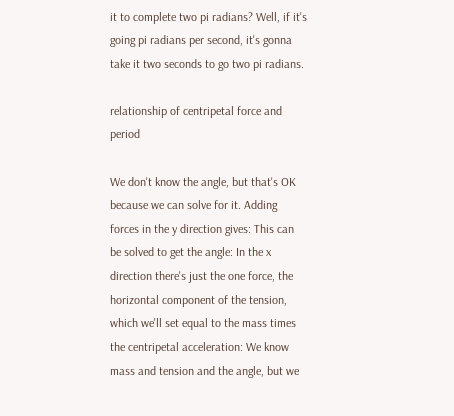it to complete two pi radians? Well, if it's going pi radians per second, it's gonna take it two seconds to go two pi radians.

relationship of centripetal force and period

We don't know the angle, but that's OK because we can solve for it. Adding forces in the y direction gives: This can be solved to get the angle: In the x direction there's just the one force, the horizontal component of the tension, which we'll set equal to the mass times the centripetal acceleration: We know mass and tension and the angle, but we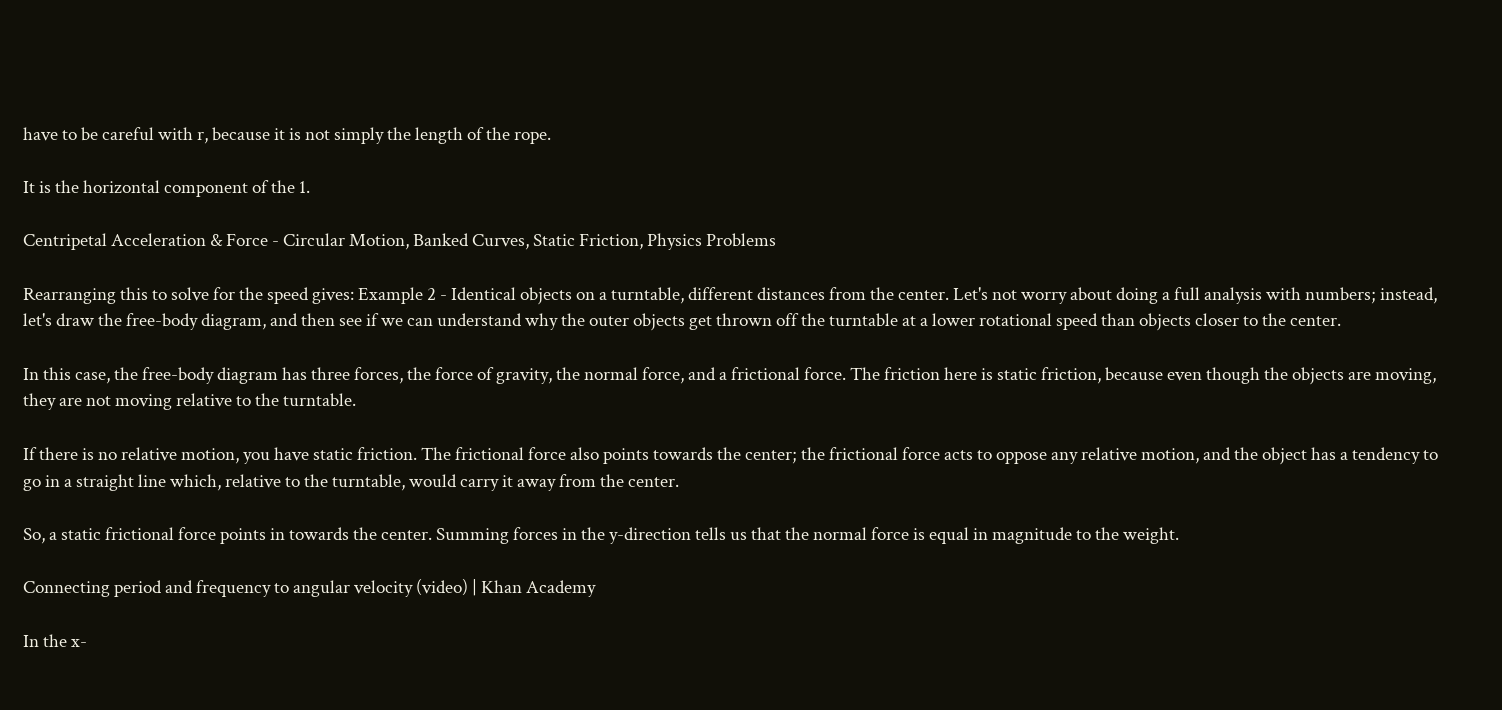have to be careful with r, because it is not simply the length of the rope.

It is the horizontal component of the 1.

Centripetal Acceleration & Force - Circular Motion, Banked Curves, Static Friction, Physics Problems

Rearranging this to solve for the speed gives: Example 2 - Identical objects on a turntable, different distances from the center. Let's not worry about doing a full analysis with numbers; instead, let's draw the free-body diagram, and then see if we can understand why the outer objects get thrown off the turntable at a lower rotational speed than objects closer to the center.

In this case, the free-body diagram has three forces, the force of gravity, the normal force, and a frictional force. The friction here is static friction, because even though the objects are moving, they are not moving relative to the turntable.

If there is no relative motion, you have static friction. The frictional force also points towards the center; the frictional force acts to oppose any relative motion, and the object has a tendency to go in a straight line which, relative to the turntable, would carry it away from the center.

So, a static frictional force points in towards the center. Summing forces in the y-direction tells us that the normal force is equal in magnitude to the weight.

Connecting period and frequency to angular velocity (video) | Khan Academy

In the x-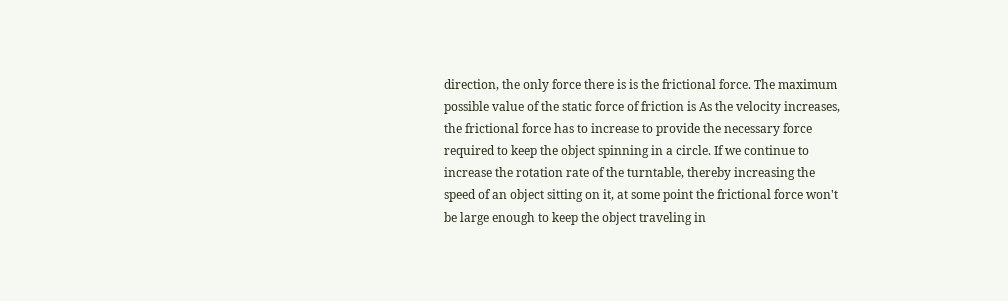direction, the only force there is is the frictional force. The maximum possible value of the static force of friction is As the velocity increases, the frictional force has to increase to provide the necessary force required to keep the object spinning in a circle. If we continue to increase the rotation rate of the turntable, thereby increasing the speed of an object sitting on it, at some point the frictional force won't be large enough to keep the object traveling in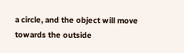a circle, and the object will move towards the outside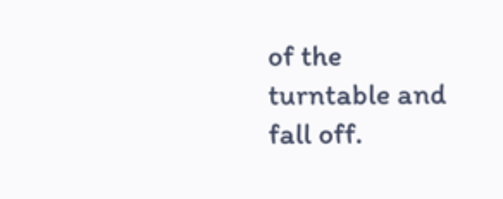of the turntable and fall off.